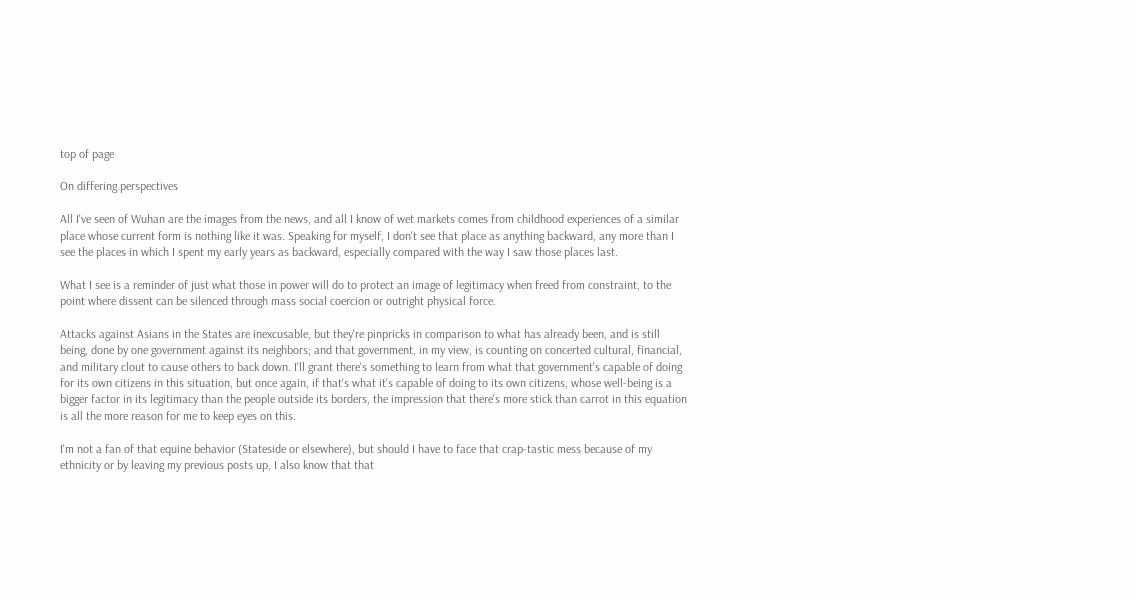top of page

On differing perspectives

All I've seen of Wuhan are the images from the news, and all I know of wet markets comes from childhood experiences of a similar place whose current form is nothing like it was. Speaking for myself, I don't see that place as anything backward, any more than I see the places in which I spent my early years as backward, especially compared with the way I saw those places last.

What I see is a reminder of just what those in power will do to protect an image of legitimacy when freed from constraint, to the point where dissent can be silenced through mass social coercion or outright physical force.

Attacks against Asians in the States are inexcusable, but they're pinpricks in comparison to what has already been, and is still being, done by one government against its neighbors; and that government, in my view, is counting on concerted cultural, financial, and military clout to cause others to back down. I'll grant there's something to learn from what that government's capable of doing for its own citizens in this situation, but once again, if that's what it's capable of doing to its own citizens, whose well-being is a bigger factor in its legitimacy than the people outside its borders, the impression that there's more stick than carrot in this equation is all the more reason for me to keep eyes on this.

I'm not a fan of that equine behavior (Stateside or elsewhere), but should I have to face that crap-tastic mess because of my ethnicity or by leaving my previous posts up, I also know that that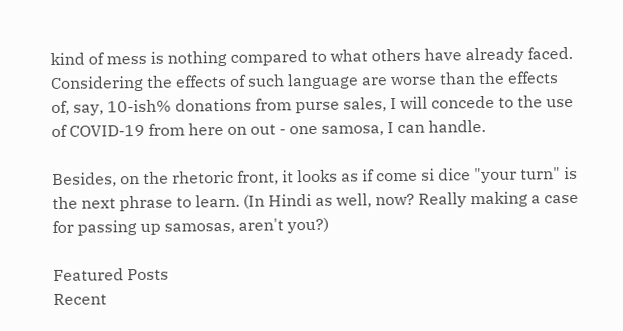kind of mess is nothing compared to what others have already faced. Considering the effects of such language are worse than the effects of, say, 10-ish% donations from purse sales, I will concede to the use of COVID-19 from here on out - one samosa, I can handle.

Besides, on the rhetoric front, it looks as if come si dice "your turn" is the next phrase to learn. (In Hindi as well, now? Really making a case for passing up samosas, aren't you?)

Featured Posts
Recent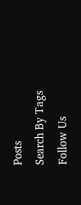Posts
Search By Tags
Follow Us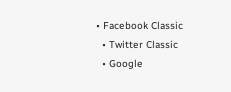• Facebook Classic
  • Twitter Classic
  • Google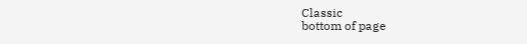Classic
bottom of page